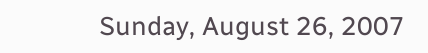Sunday, August 26, 2007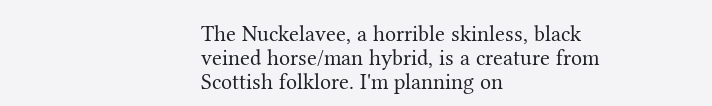The Nuckelavee, a horrible skinless, black veined horse/man hybrid, is a creature from Scottish folklore. I'm planning on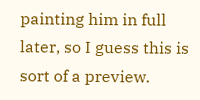painting him in full later, so I guess this is sort of a preview.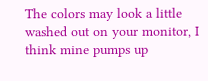The colors may look a little washed out on your monitor, I think mine pumps up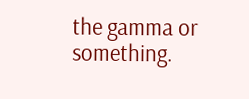the gamma or something.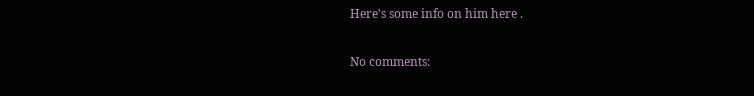Here's some info on him here .

No comments: